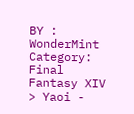BY : WonderMint
Category: Final Fantasy XIV > Yaoi -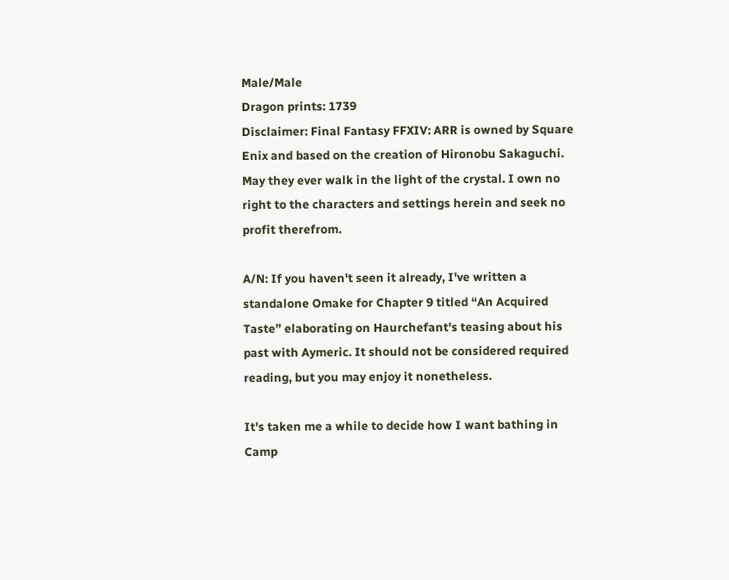Male/Male
Dragon prints: 1739
Disclaimer: Final Fantasy FFXIV: ARR is owned by Square Enix and based on the creation of Hironobu Sakaguchi. May they ever walk in the light of the crystal. I own no right to the characters and settings herein and seek no profit therefrom.

A/N: If you haven't seen it already, I've written a standalone Omake for Chapter 9 titled “An Acquired Taste” elaborating on Haurchefant's teasing about his past with Aymeric. It should not be considered required reading, but you may enjoy it nonetheless.

It's taken me a while to decide how I want bathing in Camp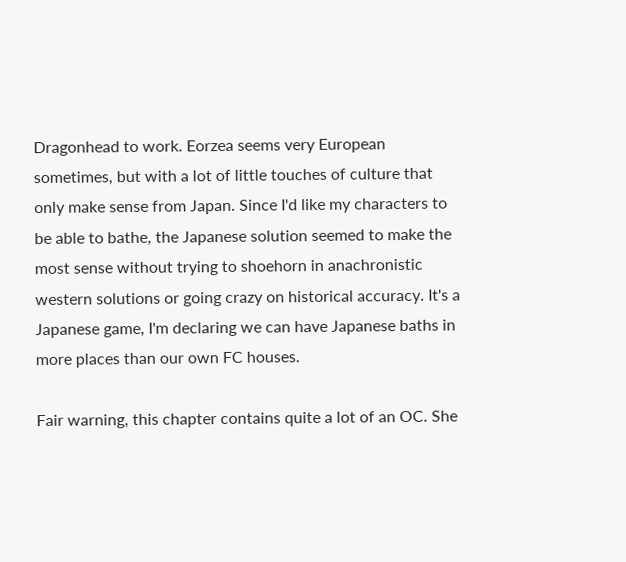Dragonhead to work. Eorzea seems very European sometimes, but with a lot of little touches of culture that only make sense from Japan. Since I'd like my characters to be able to bathe, the Japanese solution seemed to make the most sense without trying to shoehorn in anachronistic western solutions or going crazy on historical accuracy. It's a Japanese game, I'm declaring we can have Japanese baths in more places than our own FC houses.

Fair warning, this chapter contains quite a lot of an OC. She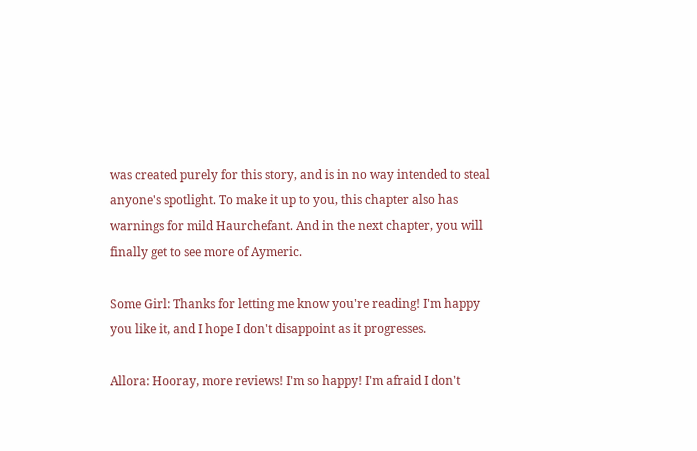was created purely for this story, and is in no way intended to steal anyone's spotlight. To make it up to you, this chapter also has warnings for mild Haurchefant. And in the next chapter, you will finally get to see more of Aymeric.

Some Girl: Thanks for letting me know you're reading! I'm happy you like it, and I hope I don't disappoint as it progresses.

Allora: Hooray, more reviews! I'm so happy! I'm afraid I don't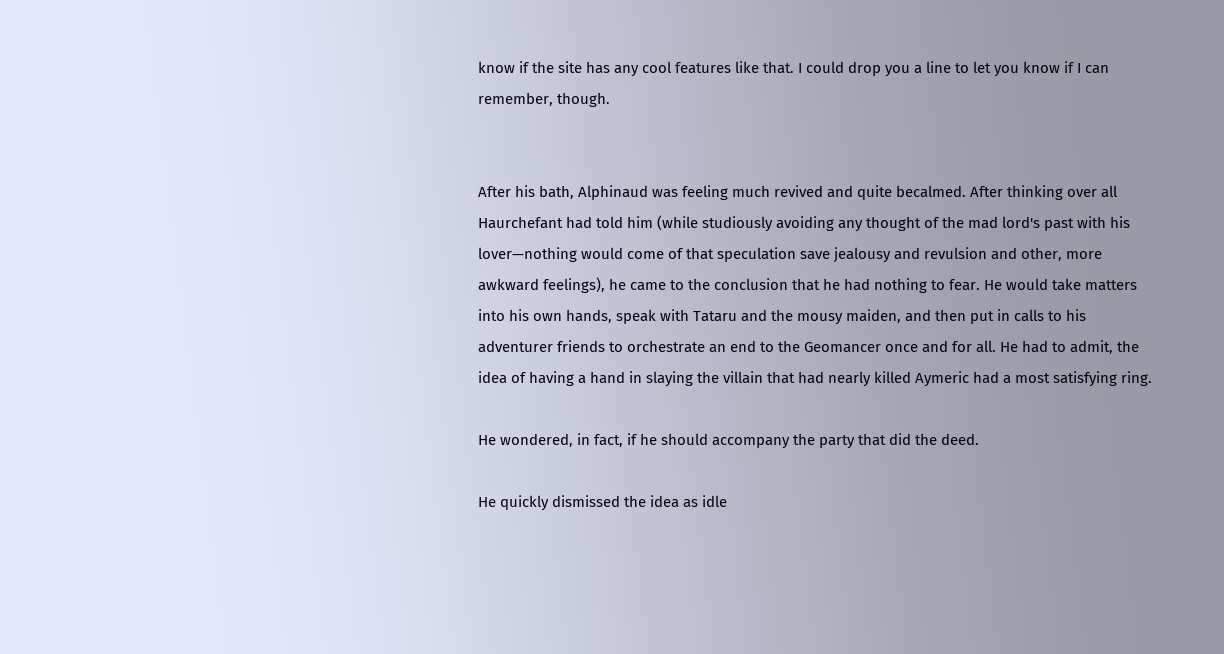know if the site has any cool features like that. I could drop you a line to let you know if I can remember, though.


After his bath, Alphinaud was feeling much revived and quite becalmed. After thinking over all Haurchefant had told him (while studiously avoiding any thought of the mad lord's past with his lover—nothing would come of that speculation save jealousy and revulsion and other, more awkward feelings), he came to the conclusion that he had nothing to fear. He would take matters into his own hands, speak with Tataru and the mousy maiden, and then put in calls to his adventurer friends to orchestrate an end to the Geomancer once and for all. He had to admit, the idea of having a hand in slaying the villain that had nearly killed Aymeric had a most satisfying ring.

He wondered, in fact, if he should accompany the party that did the deed.

He quickly dismissed the idea as idle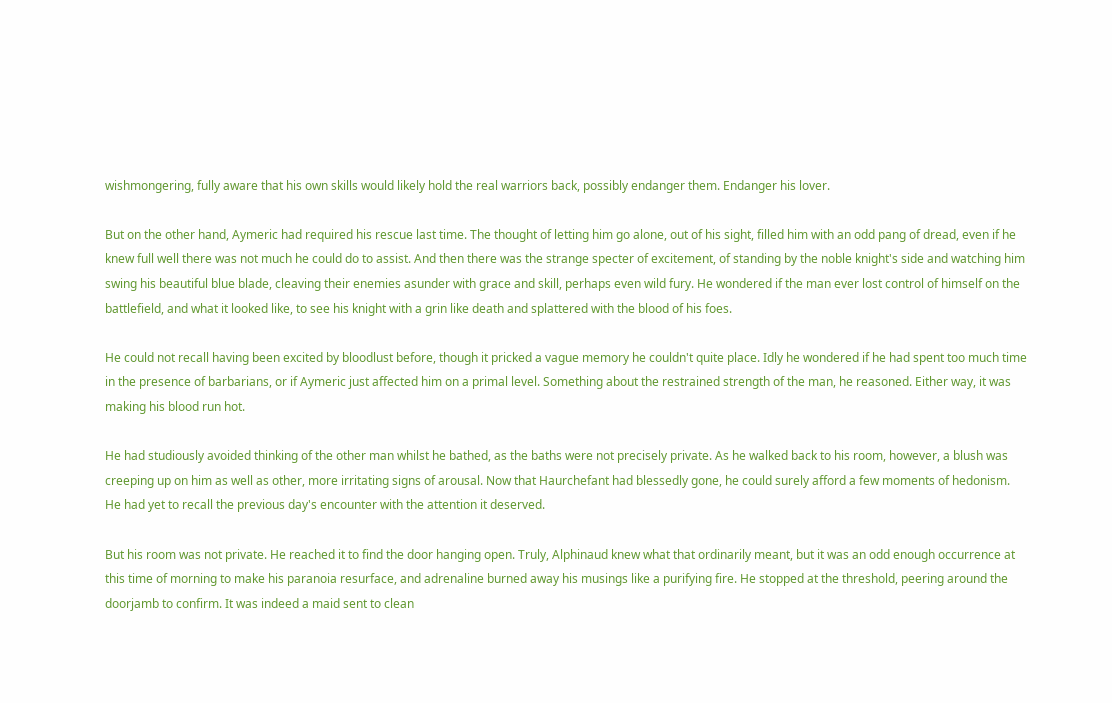wishmongering, fully aware that his own skills would likely hold the real warriors back, possibly endanger them. Endanger his lover.

But on the other hand, Aymeric had required his rescue last time. The thought of letting him go alone, out of his sight, filled him with an odd pang of dread, even if he knew full well there was not much he could do to assist. And then there was the strange specter of excitement, of standing by the noble knight's side and watching him swing his beautiful blue blade, cleaving their enemies asunder with grace and skill, perhaps even wild fury. He wondered if the man ever lost control of himself on the battlefield, and what it looked like, to see his knight with a grin like death and splattered with the blood of his foes.

He could not recall having been excited by bloodlust before, though it pricked a vague memory he couldn't quite place. Idly he wondered if he had spent too much time in the presence of barbarians, or if Aymeric just affected him on a primal level. Something about the restrained strength of the man, he reasoned. Either way, it was making his blood run hot.

He had studiously avoided thinking of the other man whilst he bathed, as the baths were not precisely private. As he walked back to his room, however, a blush was creeping up on him as well as other, more irritating signs of arousal. Now that Haurchefant had blessedly gone, he could surely afford a few moments of hedonism. He had yet to recall the previous day's encounter with the attention it deserved.

But his room was not private. He reached it to find the door hanging open. Truly, Alphinaud knew what that ordinarily meant, but it was an odd enough occurrence at this time of morning to make his paranoia resurface, and adrenaline burned away his musings like a purifying fire. He stopped at the threshold, peering around the doorjamb to confirm. It was indeed a maid sent to clean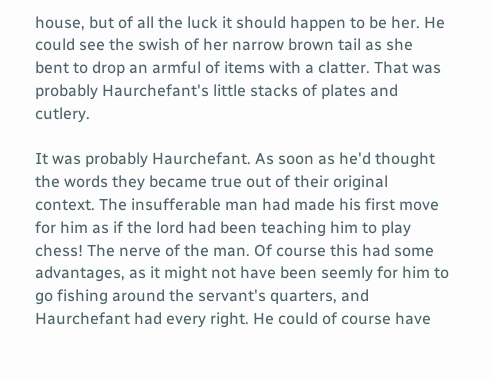house, but of all the luck it should happen to be her. He could see the swish of her narrow brown tail as she bent to drop an armful of items with a clatter. That was probably Haurchefant's little stacks of plates and cutlery.

It was probably Haurchefant. As soon as he'd thought the words they became true out of their original context. The insufferable man had made his first move for him as if the lord had been teaching him to play chess! The nerve of the man. Of course this had some advantages, as it might not have been seemly for him to go fishing around the servant's quarters, and Haurchefant had every right. He could of course have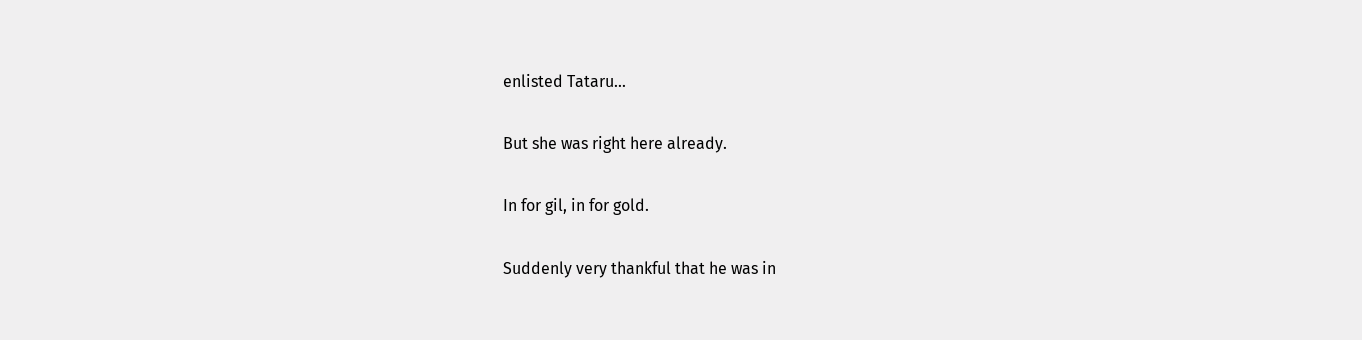enlisted Tataru...

But she was right here already.

In for gil, in for gold.

Suddenly very thankful that he was in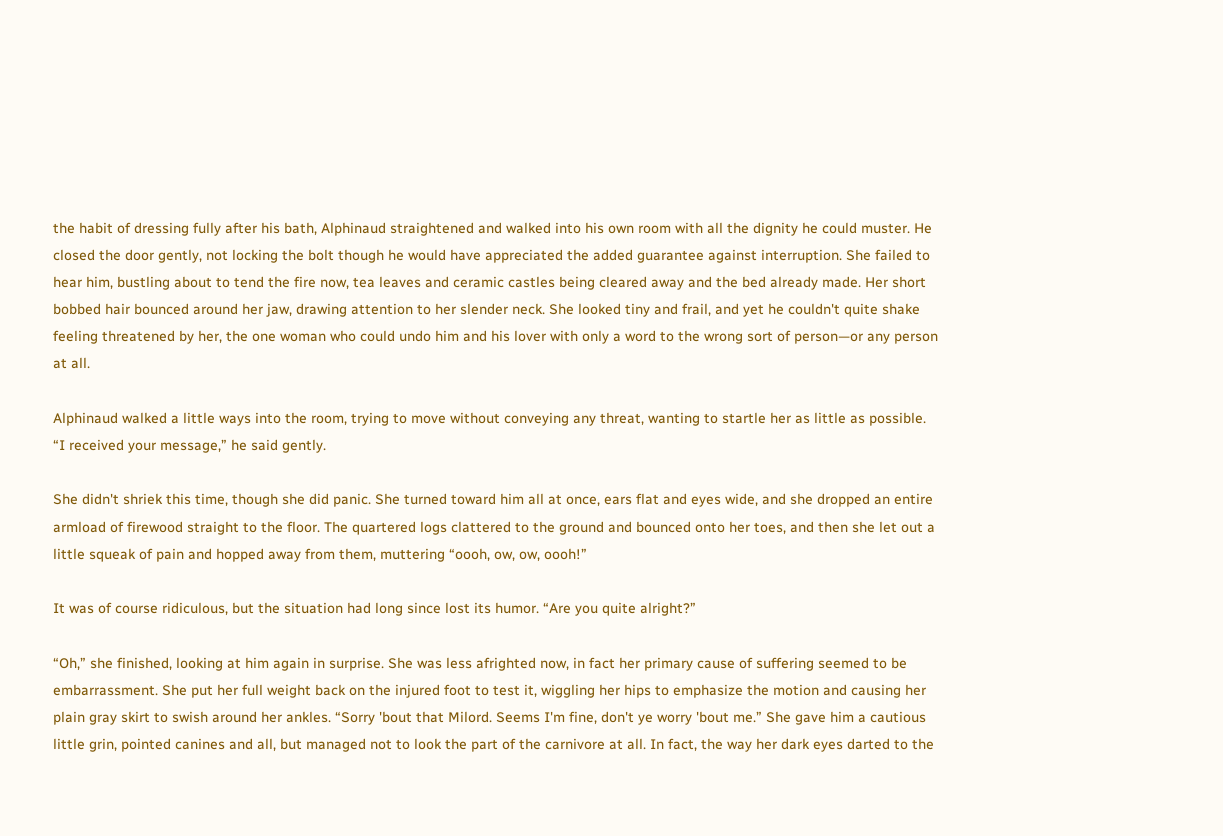the habit of dressing fully after his bath, Alphinaud straightened and walked into his own room with all the dignity he could muster. He closed the door gently, not locking the bolt though he would have appreciated the added guarantee against interruption. She failed to hear him, bustling about to tend the fire now, tea leaves and ceramic castles being cleared away and the bed already made. Her short bobbed hair bounced around her jaw, drawing attention to her slender neck. She looked tiny and frail, and yet he couldn't quite shake feeling threatened by her, the one woman who could undo him and his lover with only a word to the wrong sort of person—or any person at all.

Alphinaud walked a little ways into the room, trying to move without conveying any threat, wanting to startle her as little as possible. “I received your message,” he said gently.

She didn't shriek this time, though she did panic. She turned toward him all at once, ears flat and eyes wide, and she dropped an entire armload of firewood straight to the floor. The quartered logs clattered to the ground and bounced onto her toes, and then she let out a little squeak of pain and hopped away from them, muttering “oooh, ow, ow, oooh!”

It was of course ridiculous, but the situation had long since lost its humor. “Are you quite alright?”

“Oh,” she finished, looking at him again in surprise. She was less afrighted now, in fact her primary cause of suffering seemed to be embarrassment. She put her full weight back on the injured foot to test it, wiggling her hips to emphasize the motion and causing her plain gray skirt to swish around her ankles. “Sorry 'bout that Milord. Seems I'm fine, don't ye worry 'bout me.” She gave him a cautious little grin, pointed canines and all, but managed not to look the part of the carnivore at all. In fact, the way her dark eyes darted to the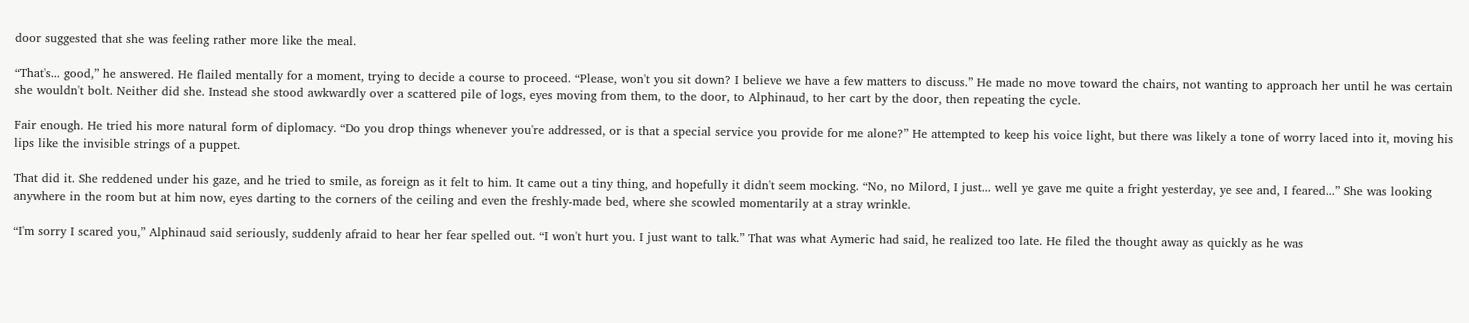door suggested that she was feeling rather more like the meal.

“That's... good,” he answered. He flailed mentally for a moment, trying to decide a course to proceed. “Please, won't you sit down? I believe we have a few matters to discuss.” He made no move toward the chairs, not wanting to approach her until he was certain she wouldn't bolt. Neither did she. Instead she stood awkwardly over a scattered pile of logs, eyes moving from them, to the door, to Alphinaud, to her cart by the door, then repeating the cycle.

Fair enough. He tried his more natural form of diplomacy. “Do you drop things whenever you're addressed, or is that a special service you provide for me alone?” He attempted to keep his voice light, but there was likely a tone of worry laced into it, moving his lips like the invisible strings of a puppet.

That did it. She reddened under his gaze, and he tried to smile, as foreign as it felt to him. It came out a tiny thing, and hopefully it didn't seem mocking. “No, no Milord, I just... well ye gave me quite a fright yesterday, ye see and, I feared...” She was looking anywhere in the room but at him now, eyes darting to the corners of the ceiling and even the freshly-made bed, where she scowled momentarily at a stray wrinkle.

“I'm sorry I scared you,” Alphinaud said seriously, suddenly afraid to hear her fear spelled out. “I won't hurt you. I just want to talk.” That was what Aymeric had said, he realized too late. He filed the thought away as quickly as he was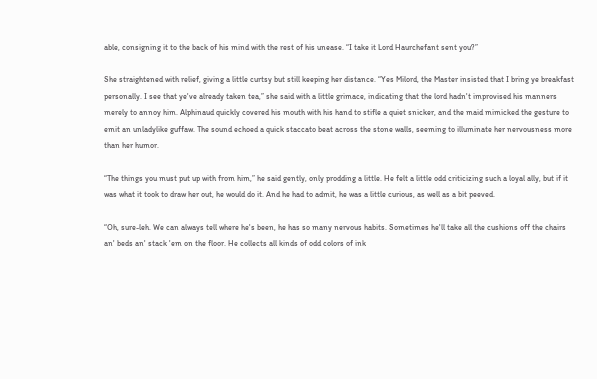able, consigning it to the back of his mind with the rest of his unease. “I take it Lord Haurchefant sent you?”

She straightened with relief, giving a little curtsy but still keeping her distance. “Yes Milord, the Master insisted that I bring ye breakfast personally. I see that ye've already taken tea,” she said with a little grimace, indicating that the lord hadn't improvised his manners merely to annoy him. Alphinaud quickly covered his mouth with his hand to stifle a quiet snicker, and the maid mimicked the gesture to emit an unladylike guffaw. The sound echoed a quick staccato beat across the stone walls, seeming to illuminate her nervousness more than her humor.

“The things you must put up with from him,” he said gently, only prodding a little. He felt a little odd criticizing such a loyal ally, but if it was what it took to draw her out, he would do it. And he had to admit, he was a little curious, as well as a bit peeved.

“Oh, sure-leh. We can always tell where he's been, he has so many nervous habits. Sometimes he'll take all the cushions off the chairs an' beds an' stack 'em on the floor. He collects all kinds of odd colors of ink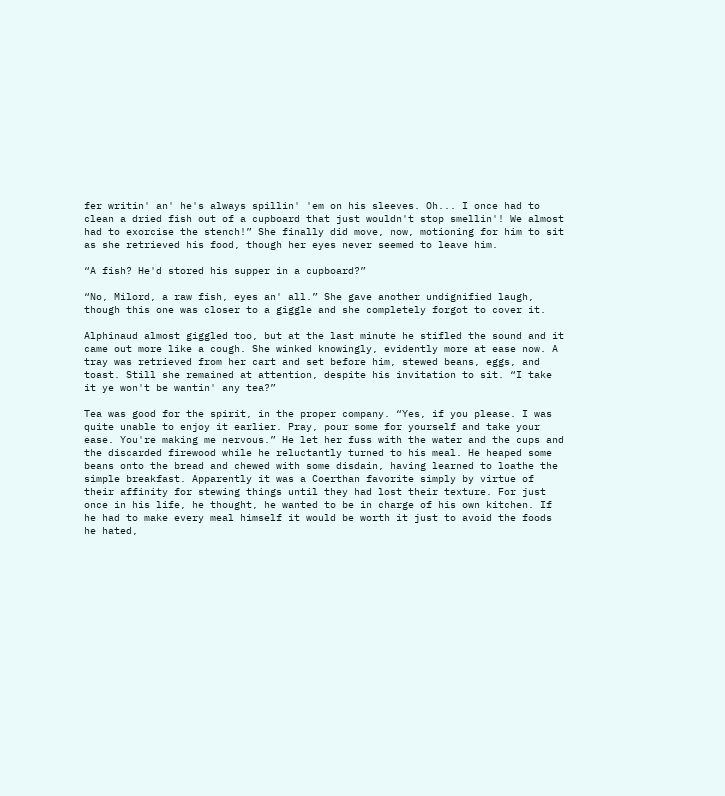fer writin' an' he's always spillin' 'em on his sleeves. Oh... I once had to clean a dried fish out of a cupboard that just wouldn't stop smellin'! We almost had to exorcise the stench!” She finally did move, now, motioning for him to sit as she retrieved his food, though her eyes never seemed to leave him.

“A fish? He'd stored his supper in a cupboard?”

“No, Milord, a raw fish, eyes an' all.” She gave another undignified laugh, though this one was closer to a giggle and she completely forgot to cover it.

Alphinaud almost giggled too, but at the last minute he stifled the sound and it came out more like a cough. She winked knowingly, evidently more at ease now. A tray was retrieved from her cart and set before him, stewed beans, eggs, and toast. Still she remained at attention, despite his invitation to sit. “I take it ye won't be wantin' any tea?”

Tea was good for the spirit, in the proper company. “Yes, if you please. I was quite unable to enjoy it earlier. Pray, pour some for yourself and take your ease. You're making me nervous.” He let her fuss with the water and the cups and the discarded firewood while he reluctantly turned to his meal. He heaped some beans onto the bread and chewed with some disdain, having learned to loathe the simple breakfast. Apparently it was a Coerthan favorite simply by virtue of their affinity for stewing things until they had lost their texture. For just once in his life, he thought, he wanted to be in charge of his own kitchen. If he had to make every meal himself it would be worth it just to avoid the foods he hated,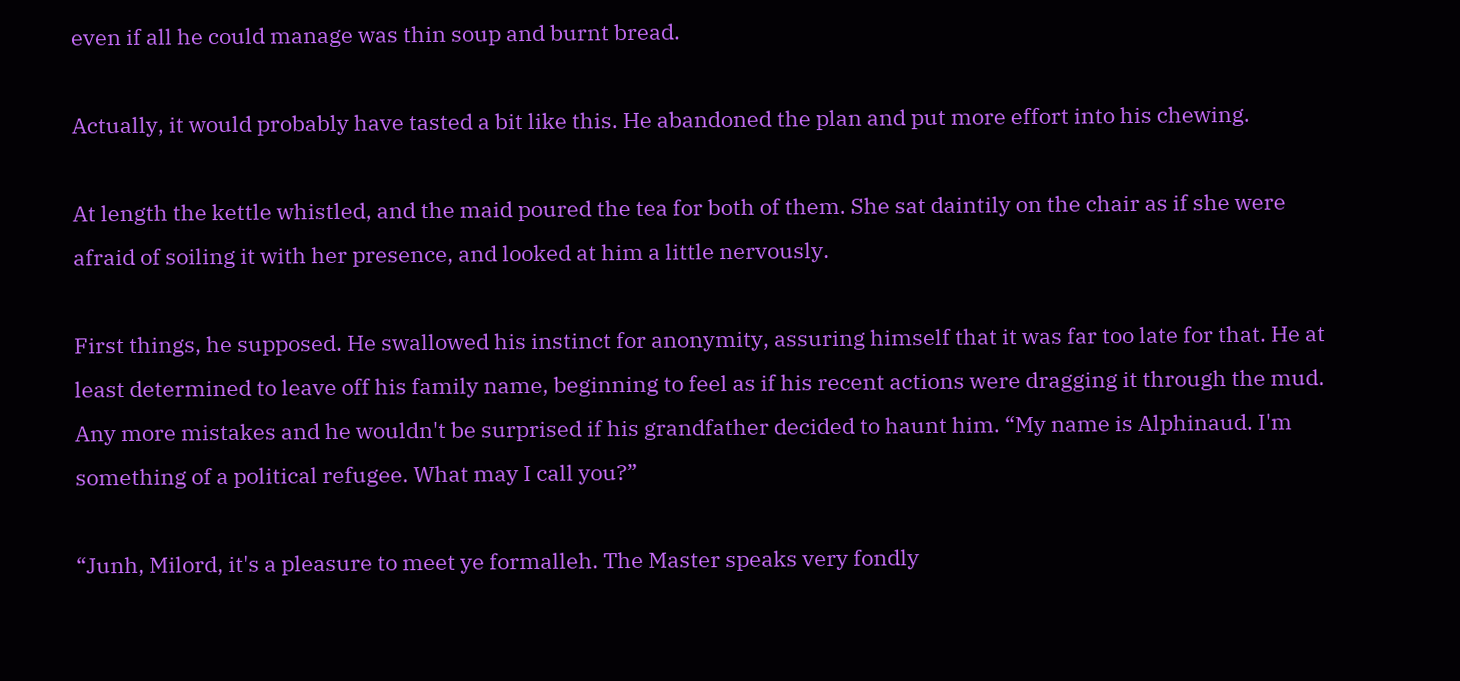even if all he could manage was thin soup and burnt bread.

Actually, it would probably have tasted a bit like this. He abandoned the plan and put more effort into his chewing.

At length the kettle whistled, and the maid poured the tea for both of them. She sat daintily on the chair as if she were afraid of soiling it with her presence, and looked at him a little nervously.

First things, he supposed. He swallowed his instinct for anonymity, assuring himself that it was far too late for that. He at least determined to leave off his family name, beginning to feel as if his recent actions were dragging it through the mud. Any more mistakes and he wouldn't be surprised if his grandfather decided to haunt him. “My name is Alphinaud. I'm something of a political refugee. What may I call you?”

“Junh, Milord, it's a pleasure to meet ye formalleh. The Master speaks very fondly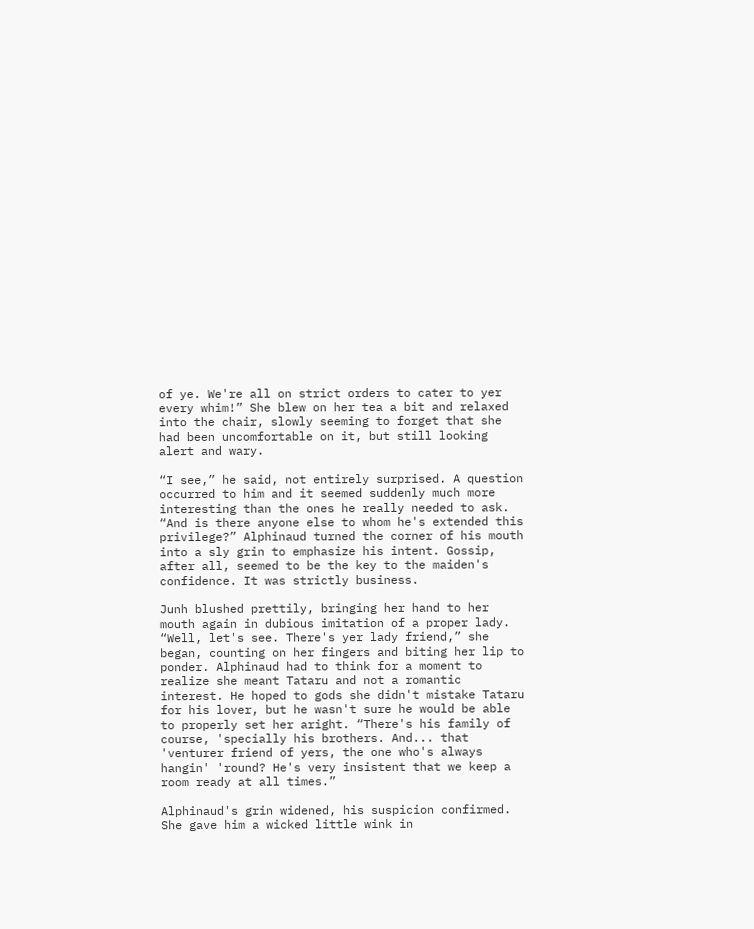of ye. We're all on strict orders to cater to yer every whim!” She blew on her tea a bit and relaxed into the chair, slowly seeming to forget that she had been uncomfortable on it, but still looking alert and wary.

“I see,” he said, not entirely surprised. A question occurred to him and it seemed suddenly much more interesting than the ones he really needed to ask. “And is there anyone else to whom he's extended this privilege?” Alphinaud turned the corner of his mouth into a sly grin to emphasize his intent. Gossip, after all, seemed to be the key to the maiden's confidence. It was strictly business.

Junh blushed prettily, bringing her hand to her mouth again in dubious imitation of a proper lady. “Well, let's see. There's yer lady friend,” she began, counting on her fingers and biting her lip to ponder. Alphinaud had to think for a moment to realize she meant Tataru and not a romantic interest. He hoped to gods she didn't mistake Tataru for his lover, but he wasn't sure he would be able to properly set her aright. “There's his family of course, 'specially his brothers. And... that 'venturer friend of yers, the one who's always hangin' 'round? He's very insistent that we keep a room ready at all times.”

Alphinaud's grin widened, his suspicion confirmed. She gave him a wicked little wink in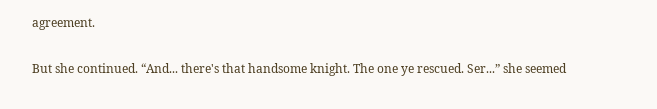agreement.

But she continued. “And... there's that handsome knight. The one ye rescued. Ser...” she seemed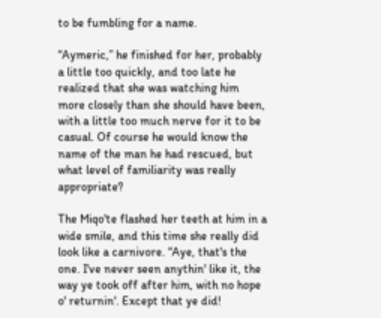to be fumbling for a name.

“Aymeric,” he finished for her, probably a little too quickly, and too late he realized that she was watching him more closely than she should have been, with a little too much nerve for it to be casual. Of course he would know the name of the man he had rescued, but what level of familiarity was really appropriate?

The Miqo'te flashed her teeth at him in a wide smile, and this time she really did look like a carnivore. “Aye, that's the one. I've never seen anythin' like it, the way ye took off after him, with no hope o' returnin'. Except that ye did!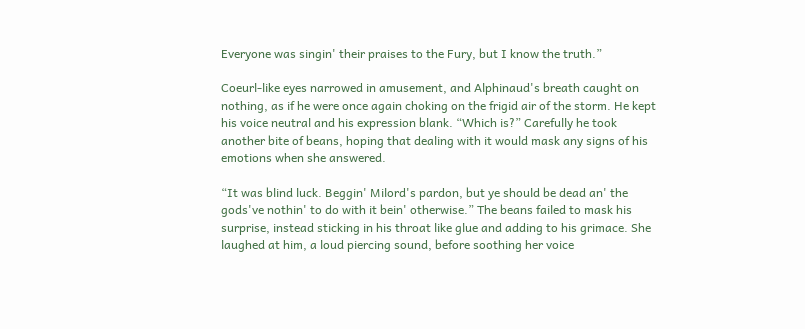Everyone was singin' their praises to the Fury, but I know the truth.”

Coeurl-like eyes narrowed in amusement, and Alphinaud's breath caught on nothing, as if he were once again choking on the frigid air of the storm. He kept his voice neutral and his expression blank. “Which is?” Carefully he took another bite of beans, hoping that dealing with it would mask any signs of his emotions when she answered.

“It was blind luck. Beggin' Milord's pardon, but ye should be dead an' the gods've nothin' to do with it bein' otherwise.” The beans failed to mask his surprise, instead sticking in his throat like glue and adding to his grimace. She laughed at him, a loud piercing sound, before soothing her voice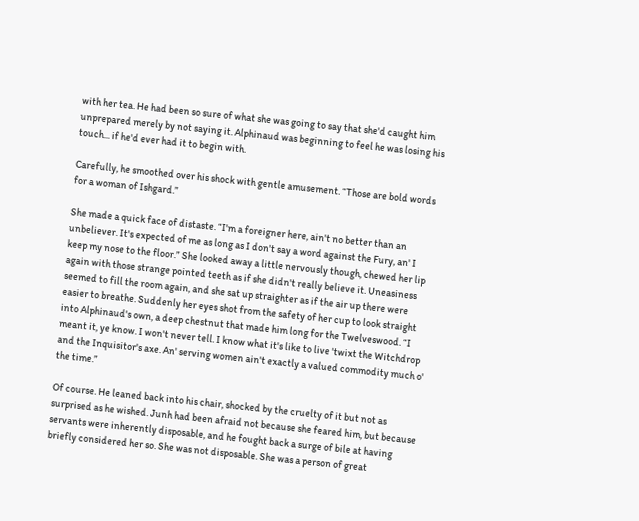with her tea. He had been so sure of what she was going to say that she'd caught him unprepared merely by not saying it. Alphinaud was beginning to feel he was losing his touch... if he'd ever had it to begin with.

Carefully, he smoothed over his shock with gentle amusement. “Those are bold words for a woman of Ishgard.”

She made a quick face of distaste. “I'm a foreigner here, ain't no better than an unbeliever. It's expected of me as long as I don't say a word against the Fury, an' I keep my nose to the floor.” She looked away a little nervously though, chewed her lip again with those strange pointed teeth as if she didn't really believe it. Uneasiness seemed to fill the room again, and she sat up straighter as if the air up there were easier to breathe. Suddenly her eyes shot from the safety of her cup to look straight into Alphinaud's own, a deep chestnut that made him long for the Twelveswood. “I meant it, ye know. I won't never tell. I know what it's like to live 'twixt the Witchdrop and the Inquisitor's axe. An' serving women ain't exactly a valued commodity much o' the time.”

Of course. He leaned back into his chair, shocked by the cruelty of it but not as surprised as he wished. Junh had been afraid not because she feared him, but because servants were inherently disposable, and he fought back a surge of bile at having briefly considered her so. She was not disposable. She was a person of great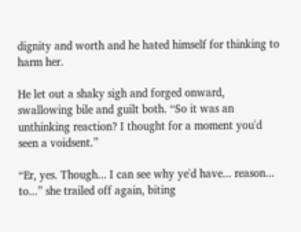dignity and worth and he hated himself for thinking to harm her.

He let out a shaky sigh and forged onward, swallowing bile and guilt both. “So it was an unthinking reaction? I thought for a moment you'd seen a voidsent.”

“Er, yes. Though... I can see why ye'd have... reason... to...” she trailed off again, biting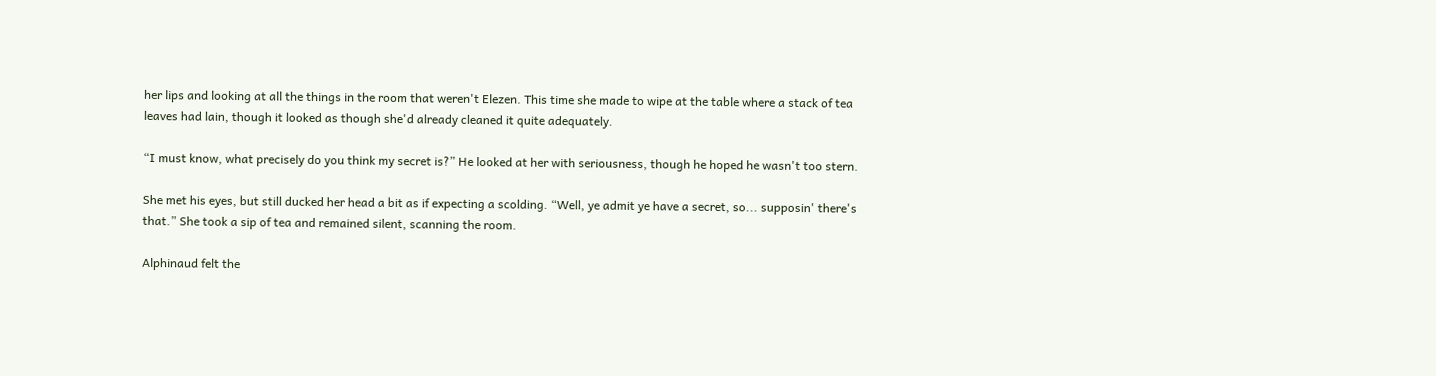her lips and looking at all the things in the room that weren't Elezen. This time she made to wipe at the table where a stack of tea leaves had lain, though it looked as though she'd already cleaned it quite adequately.

“I must know, what precisely do you think my secret is?” He looked at her with seriousness, though he hoped he wasn't too stern.

She met his eyes, but still ducked her head a bit as if expecting a scolding. “Well, ye admit ye have a secret, so... supposin' there's that.” She took a sip of tea and remained silent, scanning the room.

Alphinaud felt the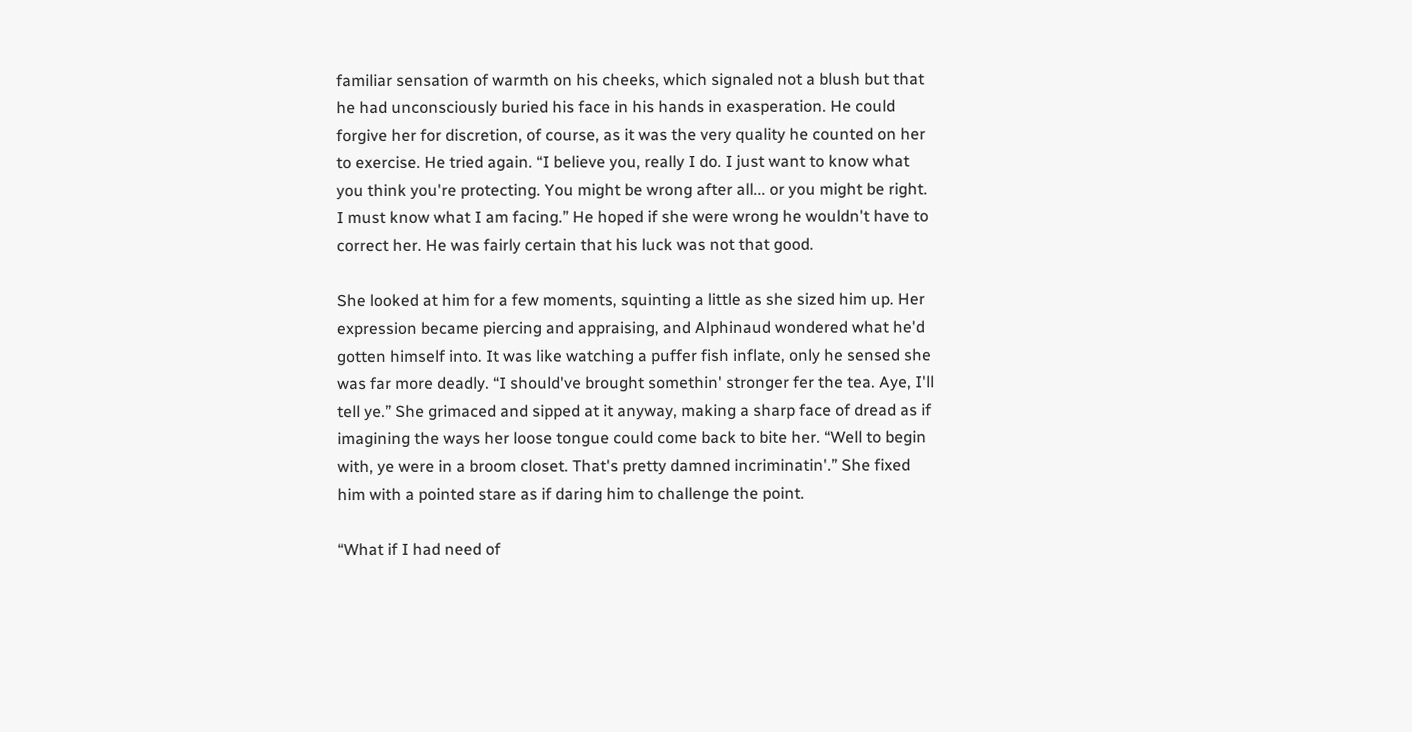familiar sensation of warmth on his cheeks, which signaled not a blush but that he had unconsciously buried his face in his hands in exasperation. He could forgive her for discretion, of course, as it was the very quality he counted on her to exercise. He tried again. “I believe you, really I do. I just want to know what you think you're protecting. You might be wrong after all... or you might be right. I must know what I am facing.” He hoped if she were wrong he wouldn't have to correct her. He was fairly certain that his luck was not that good.

She looked at him for a few moments, squinting a little as she sized him up. Her expression became piercing and appraising, and Alphinaud wondered what he'd gotten himself into. It was like watching a puffer fish inflate, only he sensed she was far more deadly. “I should've brought somethin' stronger fer the tea. Aye, I'll tell ye.” She grimaced and sipped at it anyway, making a sharp face of dread as if imagining the ways her loose tongue could come back to bite her. “Well to begin with, ye were in a broom closet. That's pretty damned incriminatin'.” She fixed him with a pointed stare as if daring him to challenge the point.

“What if I had need of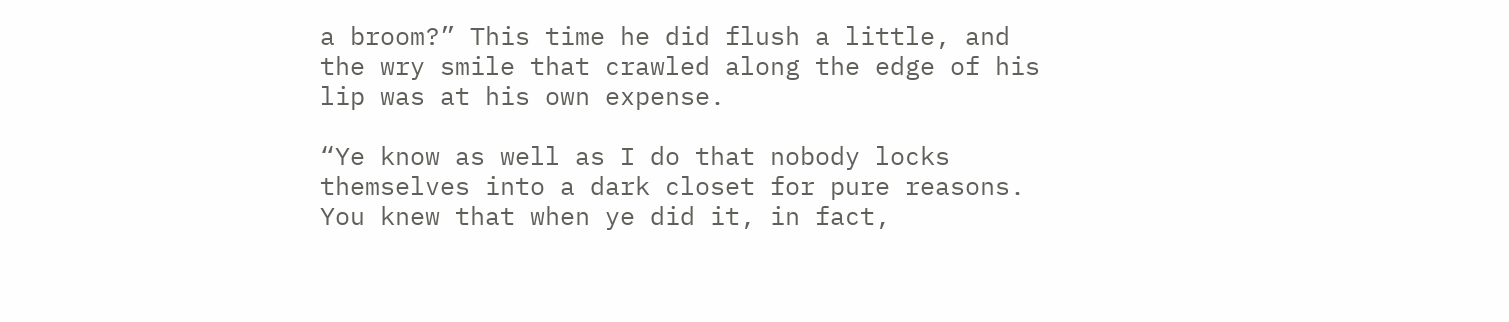a broom?” This time he did flush a little, and the wry smile that crawled along the edge of his lip was at his own expense.

“Ye know as well as I do that nobody locks themselves into a dark closet for pure reasons. You knew that when ye did it, in fact,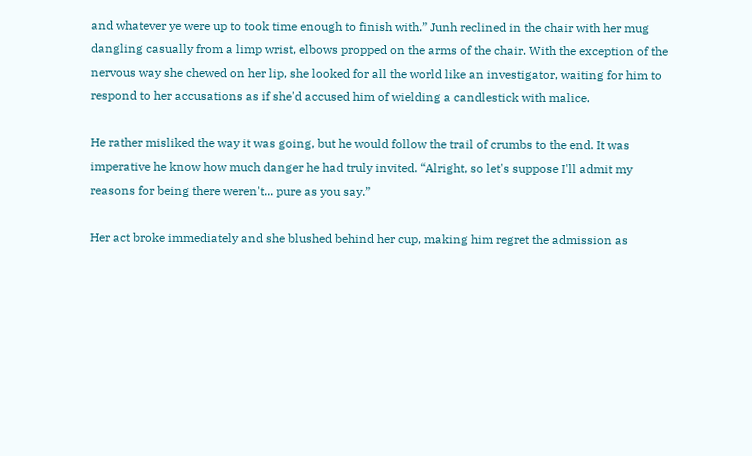and whatever ye were up to took time enough to finish with.” Junh reclined in the chair with her mug dangling casually from a limp wrist, elbows propped on the arms of the chair. With the exception of the nervous way she chewed on her lip, she looked for all the world like an investigator, waiting for him to respond to her accusations as if she'd accused him of wielding a candlestick with malice.

He rather misliked the way it was going, but he would follow the trail of crumbs to the end. It was imperative he know how much danger he had truly invited. “Alright, so let's suppose I'll admit my reasons for being there weren't... pure as you say.”

Her act broke immediately and she blushed behind her cup, making him regret the admission as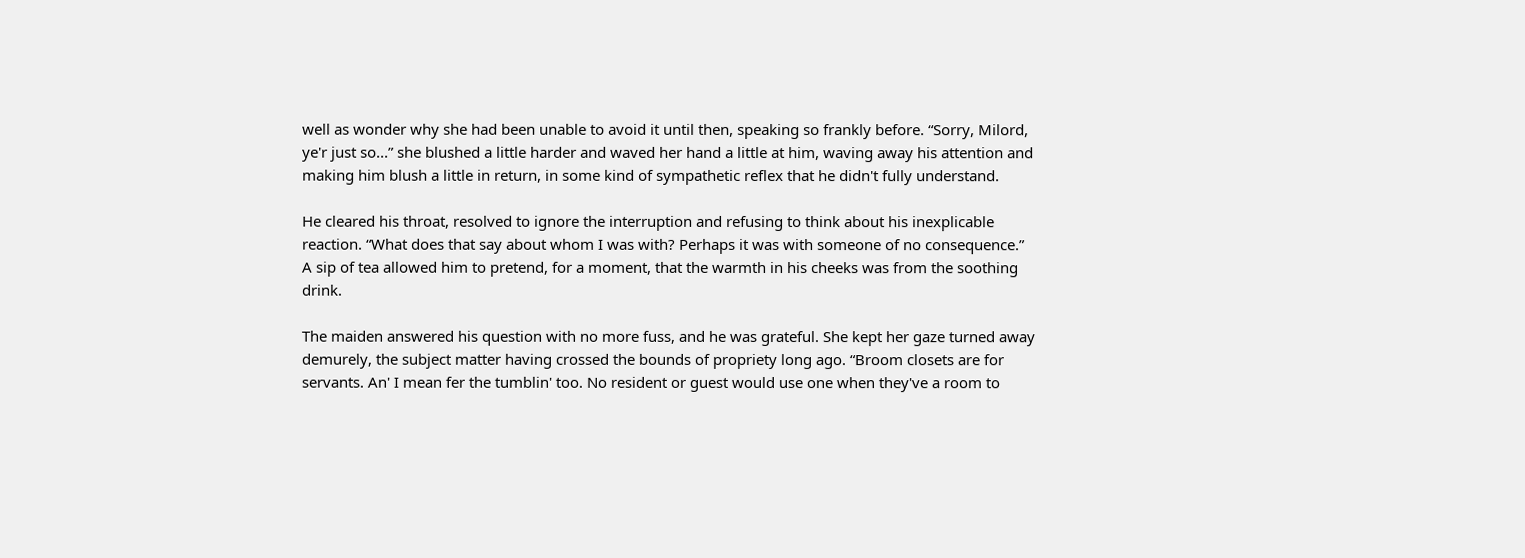well as wonder why she had been unable to avoid it until then, speaking so frankly before. “Sorry, Milord, ye'r just so...” she blushed a little harder and waved her hand a little at him, waving away his attention and making him blush a little in return, in some kind of sympathetic reflex that he didn't fully understand.

He cleared his throat, resolved to ignore the interruption and refusing to think about his inexplicable reaction. “What does that say about whom I was with? Perhaps it was with someone of no consequence.” A sip of tea allowed him to pretend, for a moment, that the warmth in his cheeks was from the soothing drink.

The maiden answered his question with no more fuss, and he was grateful. She kept her gaze turned away demurely, the subject matter having crossed the bounds of propriety long ago. “Broom closets are for servants. An' I mean fer the tumblin' too. No resident or guest would use one when they've a room to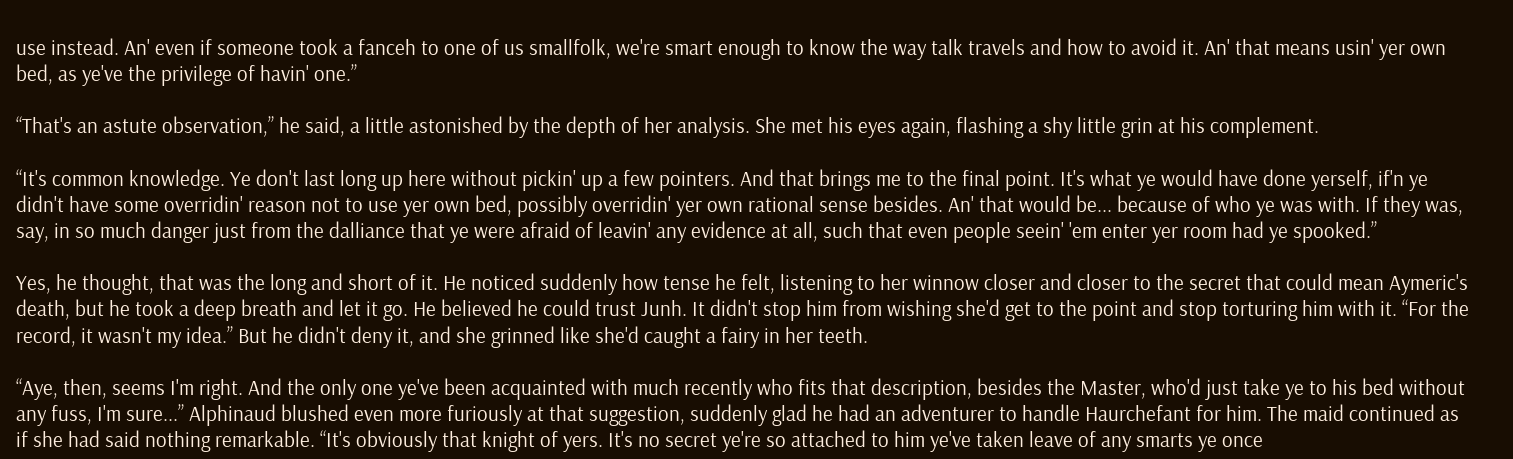use instead. An' even if someone took a fanceh to one of us smallfolk, we're smart enough to know the way talk travels and how to avoid it. An' that means usin' yer own bed, as ye've the privilege of havin' one.”

“That's an astute observation,” he said, a little astonished by the depth of her analysis. She met his eyes again, flashing a shy little grin at his complement.

“It's common knowledge. Ye don't last long up here without pickin' up a few pointers. And that brings me to the final point. It's what ye would have done yerself, if'n ye didn't have some overridin' reason not to use yer own bed, possibly overridin' yer own rational sense besides. An' that would be... because of who ye was with. If they was, say, in so much danger just from the dalliance that ye were afraid of leavin' any evidence at all, such that even people seein' 'em enter yer room had ye spooked.”

Yes, he thought, that was the long and short of it. He noticed suddenly how tense he felt, listening to her winnow closer and closer to the secret that could mean Aymeric's death, but he took a deep breath and let it go. He believed he could trust Junh. It didn't stop him from wishing she'd get to the point and stop torturing him with it. “For the record, it wasn't my idea.” But he didn't deny it, and she grinned like she'd caught a fairy in her teeth.

“Aye, then, seems I'm right. And the only one ye've been acquainted with much recently who fits that description, besides the Master, who'd just take ye to his bed without any fuss, I'm sure...” Alphinaud blushed even more furiously at that suggestion, suddenly glad he had an adventurer to handle Haurchefant for him. The maid continued as if she had said nothing remarkable. “It's obviously that knight of yers. It's no secret ye're so attached to him ye've taken leave of any smarts ye once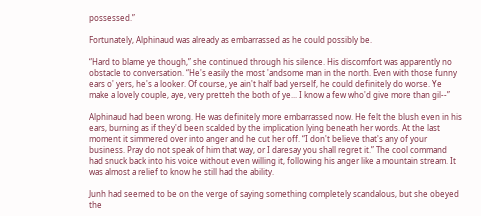possessed.”

Fortunately, Alphinaud was already as embarrassed as he could possibly be.

“Hard to blame ye though,” she continued through his silence. His discomfort was apparently no obstacle to conversation. “He's easily the most 'andsome man in the north. Even with those funny ears o' yers, he's a looker. Of course, ye ain't half bad yerself, he could definitely do worse. Ye make a lovely couple, aye, very pretteh the both of ye... I know a few who'd give more than gil--”

Alphinaud had been wrong. He was definitely more embarrassed now. He felt the blush even in his ears, burning as if they'd been scalded by the implication lying beneath her words. At the last moment it simmered over into anger and he cut her off. “I don't believe that's any of your business. Pray do not speak of him that way, or I daresay you shall regret it.” The cool command had snuck back into his voice without even willing it, following his anger like a mountain stream. It was almost a relief to know he still had the ability.

Junh had seemed to be on the verge of saying something completely scandalous, but she obeyed the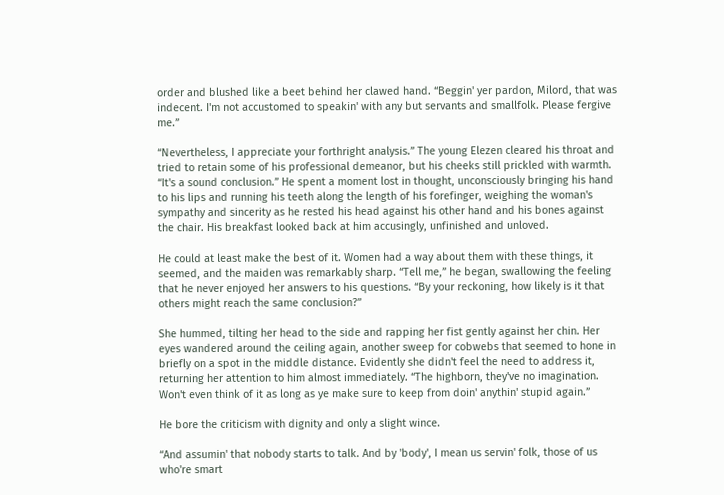order and blushed like a beet behind her clawed hand. “Beggin' yer pardon, Milord, that was indecent. I'm not accustomed to speakin' with any but servants and smallfolk. Please fergive me.”

“Nevertheless, I appreciate your forthright analysis.” The young Elezen cleared his throat and tried to retain some of his professional demeanor, but his cheeks still prickled with warmth. “It's a sound conclusion.” He spent a moment lost in thought, unconsciously bringing his hand to his lips and running his teeth along the length of his forefinger, weighing the woman's sympathy and sincerity as he rested his head against his other hand and his bones against the chair. His breakfast looked back at him accusingly, unfinished and unloved.

He could at least make the best of it. Women had a way about them with these things, it seemed, and the maiden was remarkably sharp. “Tell me,” he began, swallowing the feeling that he never enjoyed her answers to his questions. “By your reckoning, how likely is it that others might reach the same conclusion?”

She hummed, tilting her head to the side and rapping her fist gently against her chin. Her eyes wandered around the ceiling again, another sweep for cobwebs that seemed to hone in briefly on a spot in the middle distance. Evidently she didn't feel the need to address it, returning her attention to him almost immediately. “The highborn, they've no imagination. Won't even think of it as long as ye make sure to keep from doin' anythin' stupid again.”

He bore the criticism with dignity and only a slight wince.

“And assumin' that nobody starts to talk. And by 'body', I mean us servin' folk, those of us who're smart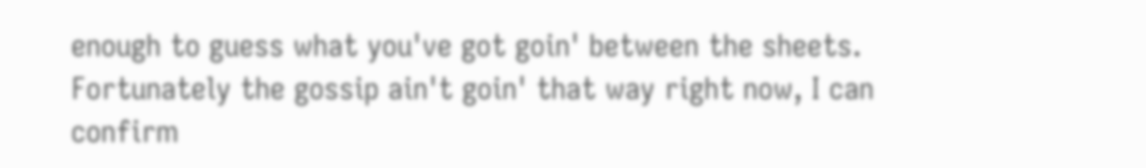enough to guess what you've got goin' between the sheets. Fortunately the gossip ain't goin' that way right now, I can confirm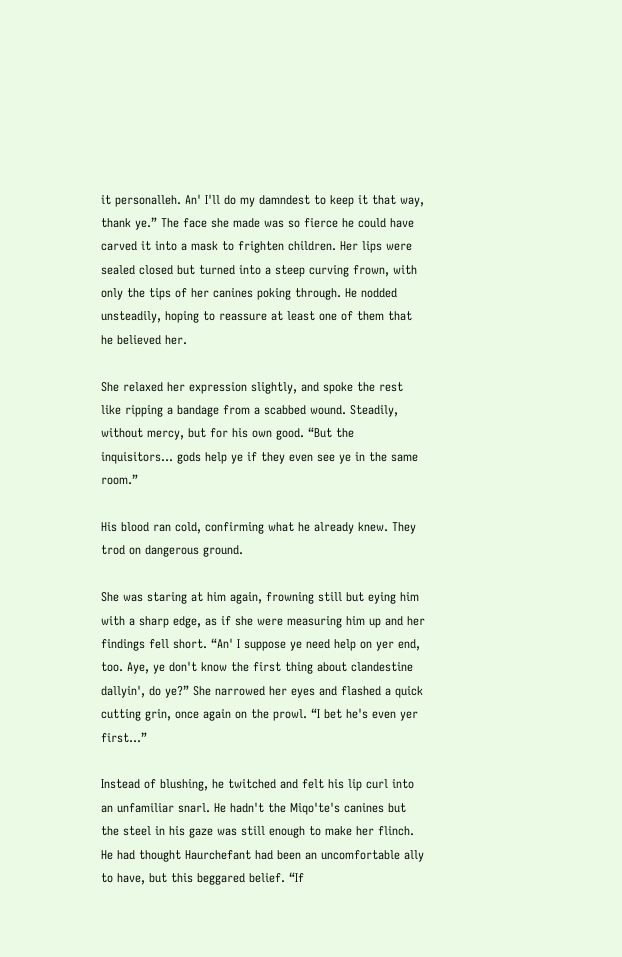it personalleh. An' I'll do my damndest to keep it that way, thank ye.” The face she made was so fierce he could have carved it into a mask to frighten children. Her lips were sealed closed but turned into a steep curving frown, with only the tips of her canines poking through. He nodded unsteadily, hoping to reassure at least one of them that he believed her.

She relaxed her expression slightly, and spoke the rest like ripping a bandage from a scabbed wound. Steadily, without mercy, but for his own good. “But the inquisitors... gods help ye if they even see ye in the same room.”

His blood ran cold, confirming what he already knew. They trod on dangerous ground.

She was staring at him again, frowning still but eying him with a sharp edge, as if she were measuring him up and her findings fell short. “An' I suppose ye need help on yer end, too. Aye, ye don't know the first thing about clandestine dallyin', do ye?” She narrowed her eyes and flashed a quick cutting grin, once again on the prowl. “I bet he's even yer first...”

Instead of blushing, he twitched and felt his lip curl into an unfamiliar snarl. He hadn't the Miqo'te's canines but the steel in his gaze was still enough to make her flinch. He had thought Haurchefant had been an uncomfortable ally to have, but this beggared belief. “If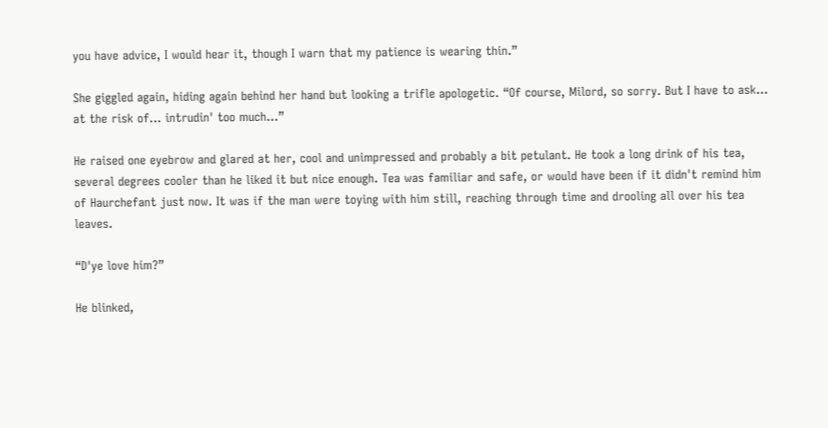you have advice, I would hear it, though I warn that my patience is wearing thin.”

She giggled again, hiding again behind her hand but looking a trifle apologetic. “Of course, Milord, so sorry. But I have to ask... at the risk of... intrudin' too much...”

He raised one eyebrow and glared at her, cool and unimpressed and probably a bit petulant. He took a long drink of his tea, several degrees cooler than he liked it but nice enough. Tea was familiar and safe, or would have been if it didn't remind him of Haurchefant just now. It was if the man were toying with him still, reaching through time and drooling all over his tea leaves.

“D'ye love him?”

He blinked,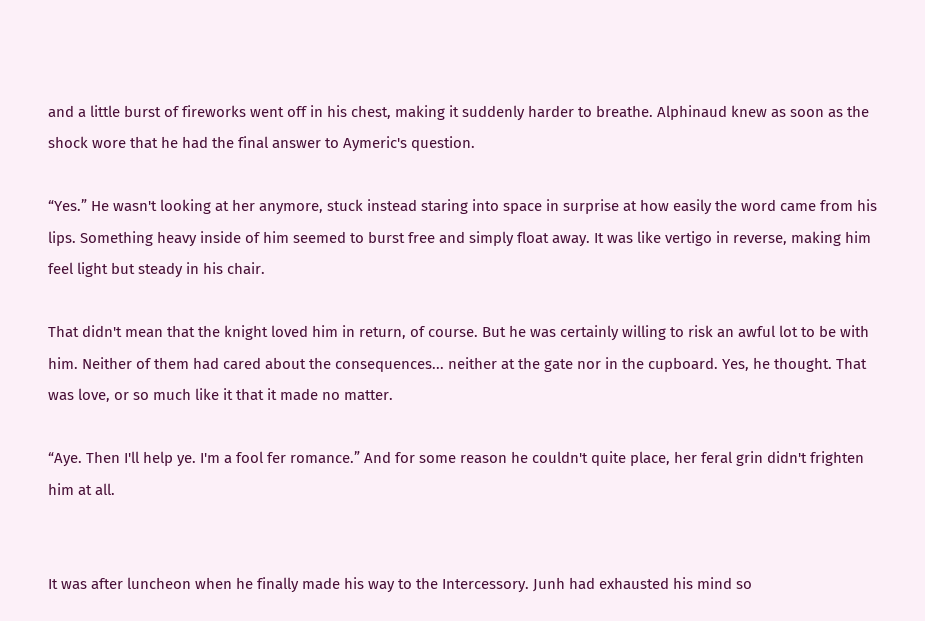and a little burst of fireworks went off in his chest, making it suddenly harder to breathe. Alphinaud knew as soon as the shock wore that he had the final answer to Aymeric's question.

“Yes.” He wasn't looking at her anymore, stuck instead staring into space in surprise at how easily the word came from his lips. Something heavy inside of him seemed to burst free and simply float away. It was like vertigo in reverse, making him feel light but steady in his chair.

That didn't mean that the knight loved him in return, of course. But he was certainly willing to risk an awful lot to be with him. Neither of them had cared about the consequences... neither at the gate nor in the cupboard. Yes, he thought. That was love, or so much like it that it made no matter.

“Aye. Then I'll help ye. I'm a fool fer romance.” And for some reason he couldn't quite place, her feral grin didn't frighten him at all.


It was after luncheon when he finally made his way to the Intercessory. Junh had exhausted his mind so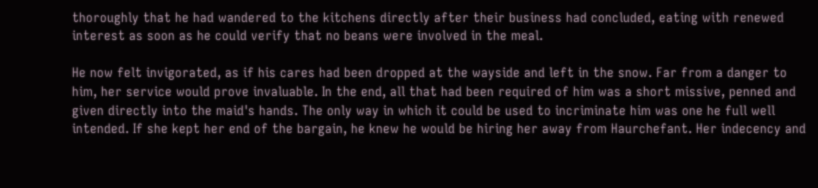thoroughly that he had wandered to the kitchens directly after their business had concluded, eating with renewed interest as soon as he could verify that no beans were involved in the meal.

He now felt invigorated, as if his cares had been dropped at the wayside and left in the snow. Far from a danger to him, her service would prove invaluable. In the end, all that had been required of him was a short missive, penned and given directly into the maid's hands. The only way in which it could be used to incriminate him was one he full well intended. If she kept her end of the bargain, he knew he would be hiring her away from Haurchefant. Her indecency and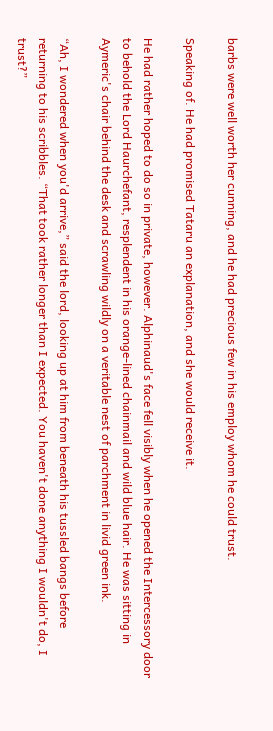barbs were well worth her cunning, and he had precious few in his employ whom he could trust.

Speaking of. He had promised Tataru an explanation, and she would receive it.

He had rather hoped to do so in private, however. Alphinaud's face fell visibly when he opened the Intercessory door to behold the Lord Haurchefant, resplendent in his orange-lined chainmail and wild blue hair. He was sitting in Aymeric's chair behind the desk and scrawling wildly on a veritable nest of parchment in livid green ink.

“Ah, I wondered when you'd arrive,” said the lord, looking up at him from beneath his tussled bangs before returning to his scribbles. “That took rather longer than I expected. You haven't done anything I wouldn't do, I trust?”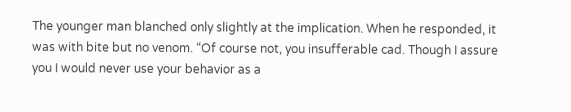The younger man blanched only slightly at the implication. When he responded, it was with bite but no venom. “Of course not, you insufferable cad. Though I assure you I would never use your behavior as a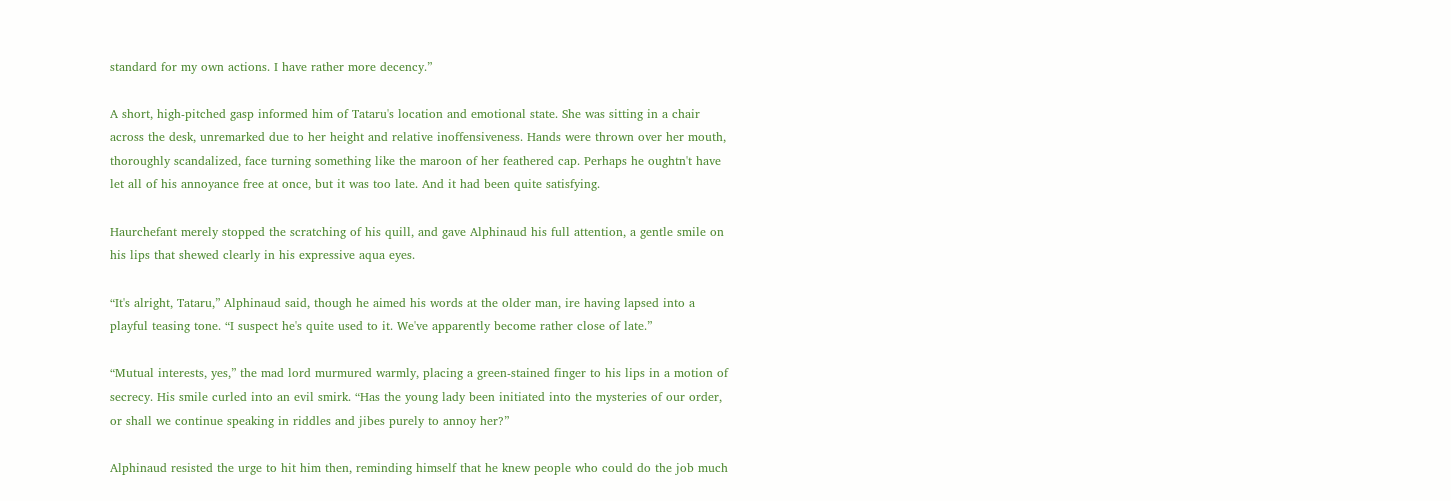standard for my own actions. I have rather more decency.”

A short, high-pitched gasp informed him of Tataru's location and emotional state. She was sitting in a chair across the desk, unremarked due to her height and relative inoffensiveness. Hands were thrown over her mouth, thoroughly scandalized, face turning something like the maroon of her feathered cap. Perhaps he oughtn't have let all of his annoyance free at once, but it was too late. And it had been quite satisfying.

Haurchefant merely stopped the scratching of his quill, and gave Alphinaud his full attention, a gentle smile on his lips that shewed clearly in his expressive aqua eyes.

“It's alright, Tataru,” Alphinaud said, though he aimed his words at the older man, ire having lapsed into a playful teasing tone. “I suspect he's quite used to it. We've apparently become rather close of late.”

“Mutual interests, yes,” the mad lord murmured warmly, placing a green-stained finger to his lips in a motion of secrecy. His smile curled into an evil smirk. “Has the young lady been initiated into the mysteries of our order, or shall we continue speaking in riddles and jibes purely to annoy her?”

Alphinaud resisted the urge to hit him then, reminding himself that he knew people who could do the job much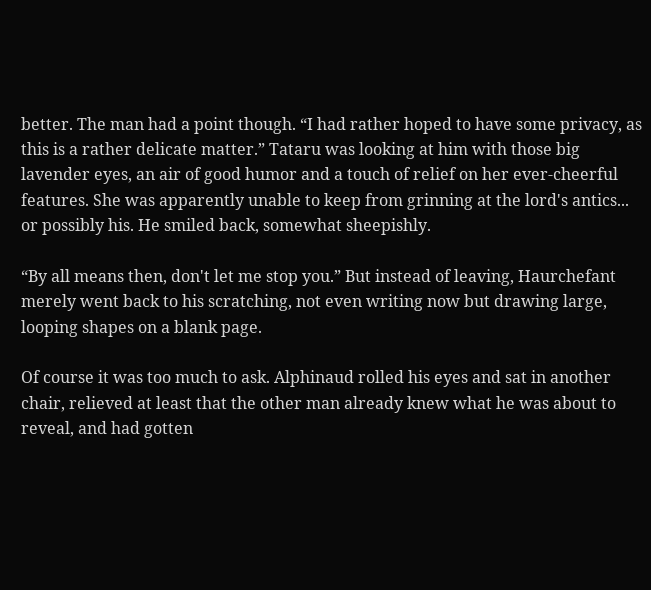better. The man had a point though. “I had rather hoped to have some privacy, as this is a rather delicate matter.” Tataru was looking at him with those big lavender eyes, an air of good humor and a touch of relief on her ever-cheerful features. She was apparently unable to keep from grinning at the lord's antics... or possibly his. He smiled back, somewhat sheepishly.

“By all means then, don't let me stop you.” But instead of leaving, Haurchefant merely went back to his scratching, not even writing now but drawing large, looping shapes on a blank page.

Of course it was too much to ask. Alphinaud rolled his eyes and sat in another chair, relieved at least that the other man already knew what he was about to reveal, and had gotten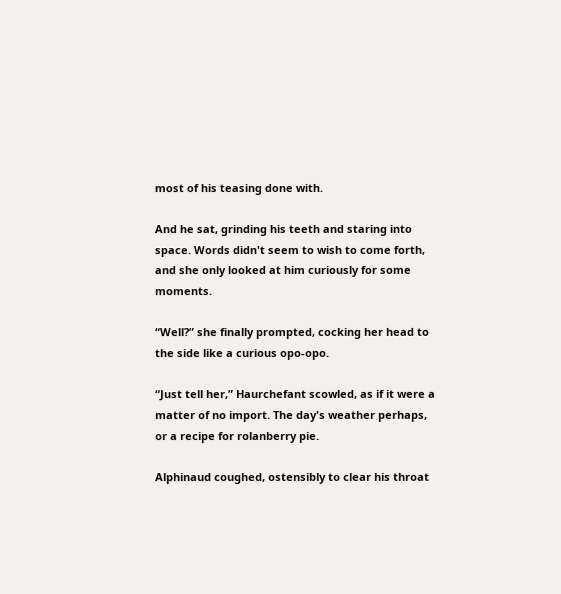most of his teasing done with.

And he sat, grinding his teeth and staring into space. Words didn't seem to wish to come forth, and she only looked at him curiously for some moments.

“Well?” she finally prompted, cocking her head to the side like a curious opo-opo.

“Just tell her,” Haurchefant scowled, as if it were a matter of no import. The day's weather perhaps, or a recipe for rolanberry pie.

Alphinaud coughed, ostensibly to clear his throat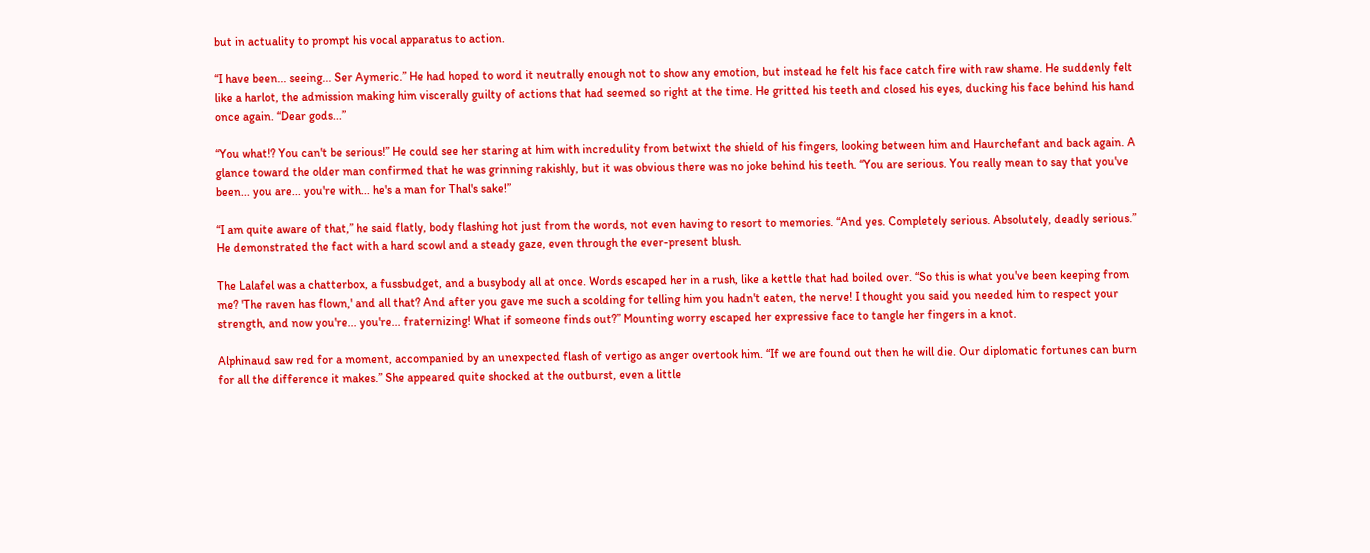but in actuality to prompt his vocal apparatus to action.

“I have been... seeing... Ser Aymeric.” He had hoped to word it neutrally enough not to show any emotion, but instead he felt his face catch fire with raw shame. He suddenly felt like a harlot, the admission making him viscerally guilty of actions that had seemed so right at the time. He gritted his teeth and closed his eyes, ducking his face behind his hand once again. “Dear gods...”

“You what!? You can't be serious!” He could see her staring at him with incredulity from betwixt the shield of his fingers, looking between him and Haurchefant and back again. A glance toward the older man confirmed that he was grinning rakishly, but it was obvious there was no joke behind his teeth. “You are serious. You really mean to say that you've been... you are... you're with... he's a man for Thal's sake!”

“I am quite aware of that,” he said flatly, body flashing hot just from the words, not even having to resort to memories. “And yes. Completely serious. Absolutely, deadly serious.” He demonstrated the fact with a hard scowl and a steady gaze, even through the ever-present blush.

The Lalafel was a chatterbox, a fussbudget, and a busybody all at once. Words escaped her in a rush, like a kettle that had boiled over. “So this is what you've been keeping from me? 'The raven has flown,' and all that? And after you gave me such a scolding for telling him you hadn't eaten, the nerve! I thought you said you needed him to respect your strength, and now you're... you're... fraternizing! What if someone finds out?” Mounting worry escaped her expressive face to tangle her fingers in a knot.

Alphinaud saw red for a moment, accompanied by an unexpected flash of vertigo as anger overtook him. “If we are found out then he will die. Our diplomatic fortunes can burn for all the difference it makes.” She appeared quite shocked at the outburst, even a little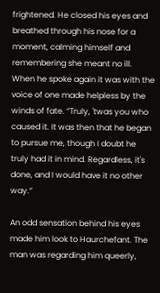frightened. He closed his eyes and breathed through his nose for a moment, calming himself and remembering she meant no ill. When he spoke again it was with the voice of one made helpless by the winds of fate. “Truly, 'twas you who caused it. It was then that he began to pursue me, though I doubt he truly had it in mind. Regardless, it's done, and I would have it no other way.”

An odd sensation behind his eyes made him look to Haurchefant. The man was regarding him queerly,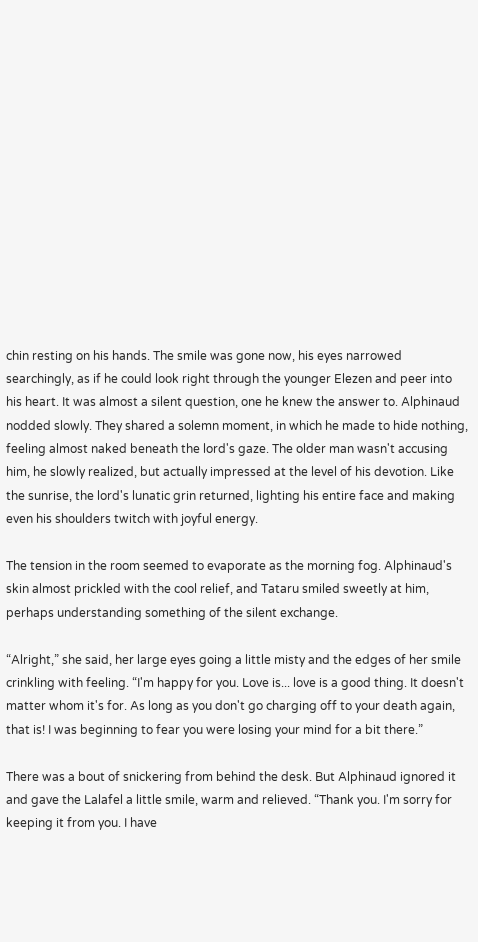chin resting on his hands. The smile was gone now, his eyes narrowed searchingly, as if he could look right through the younger Elezen and peer into his heart. It was almost a silent question, one he knew the answer to. Alphinaud nodded slowly. They shared a solemn moment, in which he made to hide nothing, feeling almost naked beneath the lord's gaze. The older man wasn't accusing him, he slowly realized, but actually impressed at the level of his devotion. Like the sunrise, the lord's lunatic grin returned, lighting his entire face and making even his shoulders twitch with joyful energy.

The tension in the room seemed to evaporate as the morning fog. Alphinaud's skin almost prickled with the cool relief, and Tataru smiled sweetly at him, perhaps understanding something of the silent exchange.

“Alright,” she said, her large eyes going a little misty and the edges of her smile crinkling with feeling. “I'm happy for you. Love is... love is a good thing. It doesn't matter whom it's for. As long as you don't go charging off to your death again, that is! I was beginning to fear you were losing your mind for a bit there.”

There was a bout of snickering from behind the desk. But Alphinaud ignored it and gave the Lalafel a little smile, warm and relieved. “Thank you. I'm sorry for keeping it from you. I have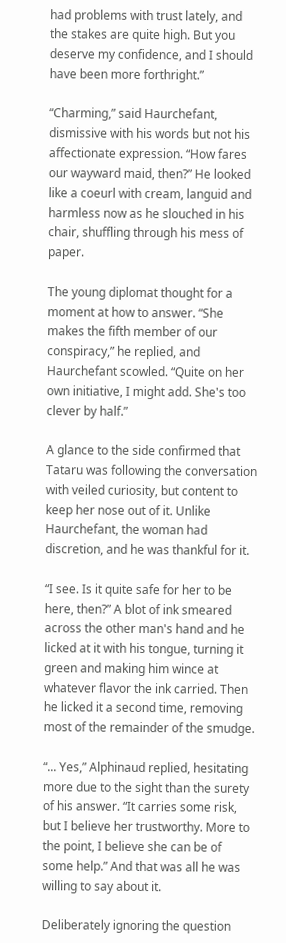had problems with trust lately, and the stakes are quite high. But you deserve my confidence, and I should have been more forthright.”

“Charming,” said Haurchefant, dismissive with his words but not his affectionate expression. “How fares our wayward maid, then?” He looked like a coeurl with cream, languid and harmless now as he slouched in his chair, shuffling through his mess of paper.

The young diplomat thought for a moment at how to answer. “She makes the fifth member of our conspiracy,” he replied, and Haurchefant scowled. “Quite on her own initiative, I might add. She's too clever by half.”

A glance to the side confirmed that Tataru was following the conversation with veiled curiosity, but content to keep her nose out of it. Unlike Haurchefant, the woman had discretion, and he was thankful for it.

“I see. Is it quite safe for her to be here, then?” A blot of ink smeared across the other man's hand and he licked at it with his tongue, turning it green and making him wince at whatever flavor the ink carried. Then he licked it a second time, removing most of the remainder of the smudge.

“... Yes,” Alphinaud replied, hesitating more due to the sight than the surety of his answer. “It carries some risk, but I believe her trustworthy. More to the point, I believe she can be of some help.” And that was all he was willing to say about it.

Deliberately ignoring the question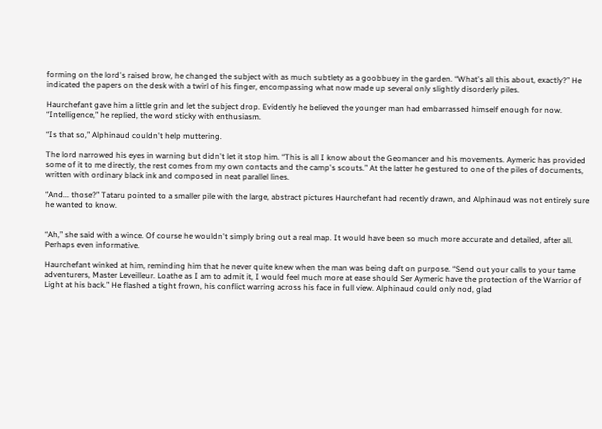forming on the lord's raised brow, he changed the subject with as much subtlety as a goobbuey in the garden. “What's all this about, exactly?” He indicated the papers on the desk with a twirl of his finger, encompassing what now made up several only slightly disorderly piles.

Haurchefant gave him a little grin and let the subject drop. Evidently he believed the younger man had embarrassed himself enough for now. “Intelligence,” he replied, the word sticky with enthusiasm.

“Is that so,” Alphinaud couldn't help muttering.

The lord narrowed his eyes in warning but didn't let it stop him. “This is all I know about the Geomancer and his movements. Aymeric has provided some of it to me directly, the rest comes from my own contacts and the camp's scouts.” At the latter he gestured to one of the piles of documents, written with ordinary black ink and composed in neat parallel lines.

“And... those?” Tataru pointed to a smaller pile with the large, abstract pictures Haurchefant had recently drawn, and Alphinaud was not entirely sure he wanted to know.


“Ah,” she said with a wince. Of course he wouldn't simply bring out a real map. It would have been so much more accurate and detailed, after all. Perhaps even informative.

Haurchefant winked at him, reminding him that he never quite knew when the man was being daft on purpose. “Send out your calls to your tame adventurers, Master Leveilleur. Loathe as I am to admit it, I would feel much more at ease should Ser Aymeric have the protection of the Warrior of Light at his back.” He flashed a tight frown, his conflict warring across his face in full view. Alphinaud could only nod, glad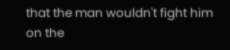that the man wouldn't fight him on the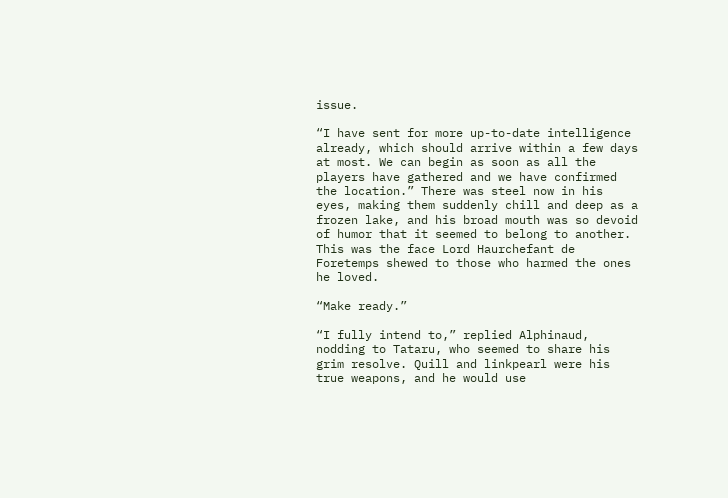issue.

“I have sent for more up-to-date intelligence already, which should arrive within a few days at most. We can begin as soon as all the players have gathered and we have confirmed the location.” There was steel now in his eyes, making them suddenly chill and deep as a frozen lake, and his broad mouth was so devoid of humor that it seemed to belong to another. This was the face Lord Haurchefant de Foretemps shewed to those who harmed the ones he loved.

“Make ready.”

“I fully intend to,” replied Alphinaud, nodding to Tataru, who seemed to share his grim resolve. Quill and linkpearl were his true weapons, and he would use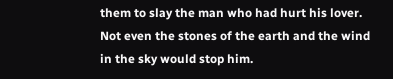them to slay the man who had hurt his lover. Not even the stones of the earth and the wind in the sky would stop him.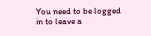You need to be logged in to leave a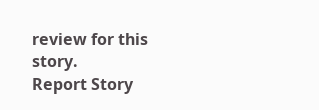review for this story.
Report Story